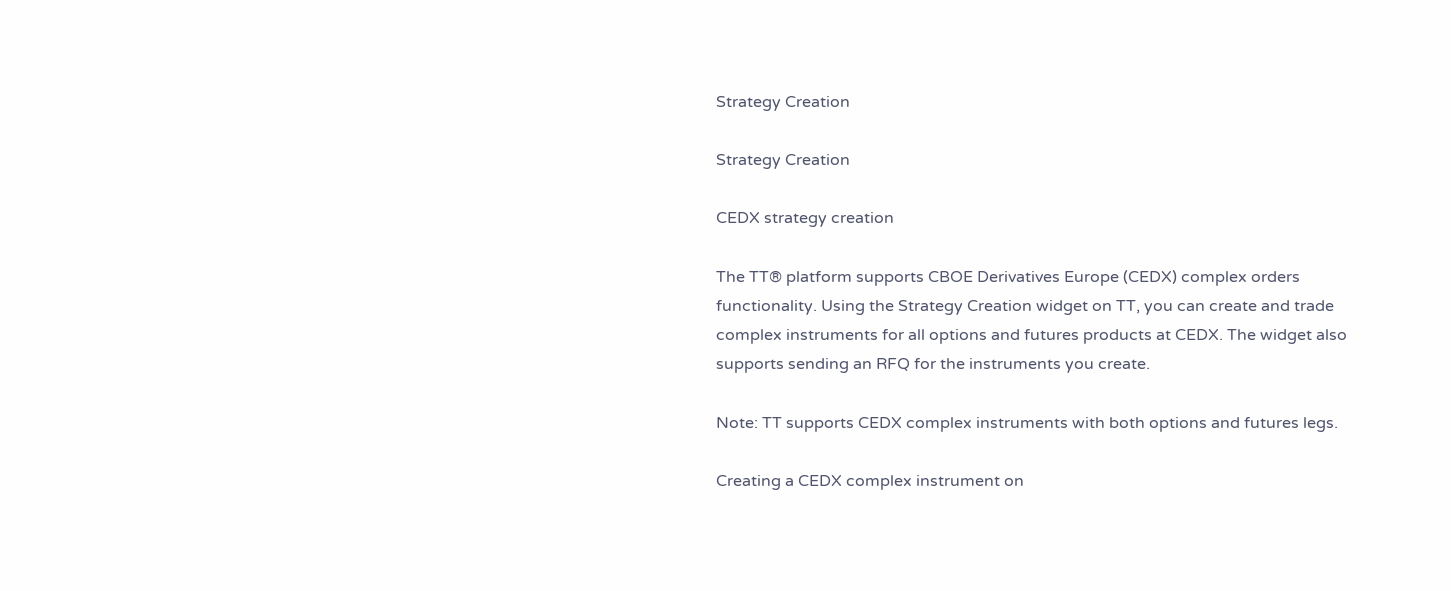Strategy Creation

Strategy Creation

CEDX strategy creation

The TT® platform supports CBOE Derivatives Europe (CEDX) complex orders functionality. Using the Strategy Creation widget on TT, you can create and trade complex instruments for all options and futures products at CEDX. The widget also supports sending an RFQ for the instruments you create.

Note: TT supports CEDX complex instruments with both options and futures legs.

Creating a CEDX complex instrument on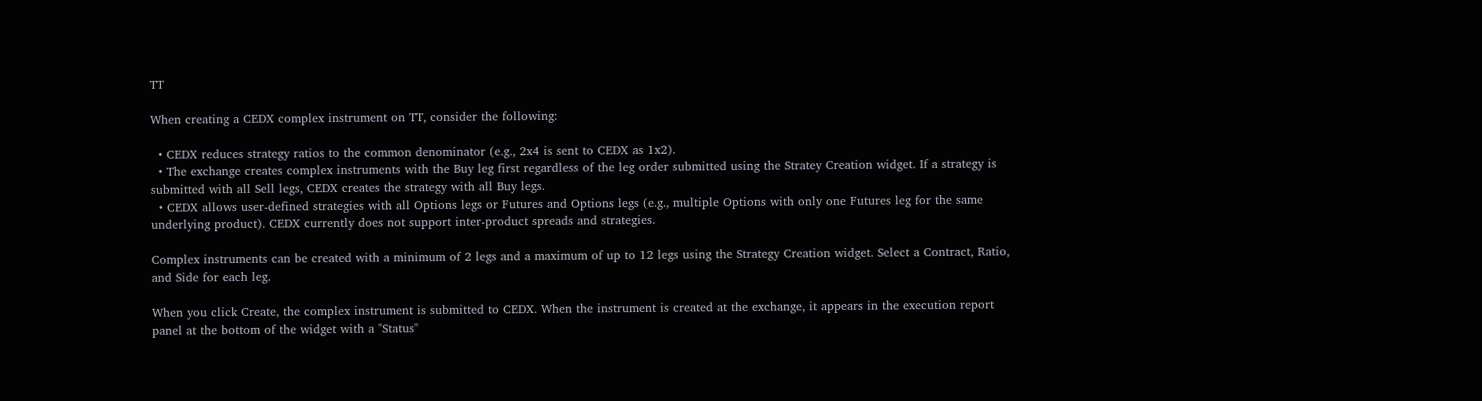TT

When creating a CEDX complex instrument on TT, consider the following:

  • CEDX reduces strategy ratios to the common denominator (e.g., 2x4 is sent to CEDX as 1x2).
  • The exchange creates complex instruments with the Buy leg first regardless of the leg order submitted using the Stratey Creation widget. If a strategy is submitted with all Sell legs, CEDX creates the strategy with all Buy legs.
  • CEDX allows user-defined strategies with all Options legs or Futures and Options legs (e.g., multiple Options with only one Futures leg for the same underlying product). CEDX currently does not support inter-product spreads and strategies.

Complex instruments can be created with a minimum of 2 legs and a maximum of up to 12 legs using the Strategy Creation widget. Select a Contract, Ratio, and Side for each leg.

When you click Create, the complex instrument is submitted to CEDX. When the instrument is created at the exchange, it appears in the execution report panel at the bottom of the widget with a "Status"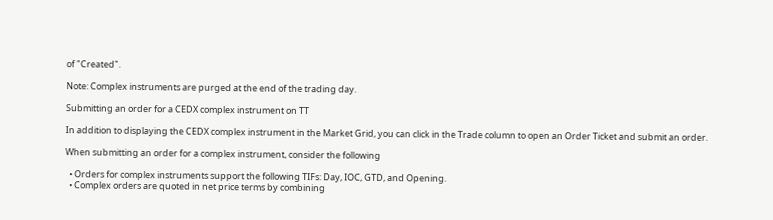of "Created".

Note: Complex instruments are purged at the end of the trading day.

Submitting an order for a CEDX complex instrument on TT

In addition to displaying the CEDX complex instrument in the Market Grid, you can click in the Trade column to open an Order Ticket and submit an order.

When submitting an order for a complex instrument, consider the following

  • Orders for complex instruments support the following TIFs: Day, IOC, GTD, and Opening.
  • Complex orders are quoted in net price terms by combining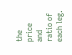the price and ratio of each leg.